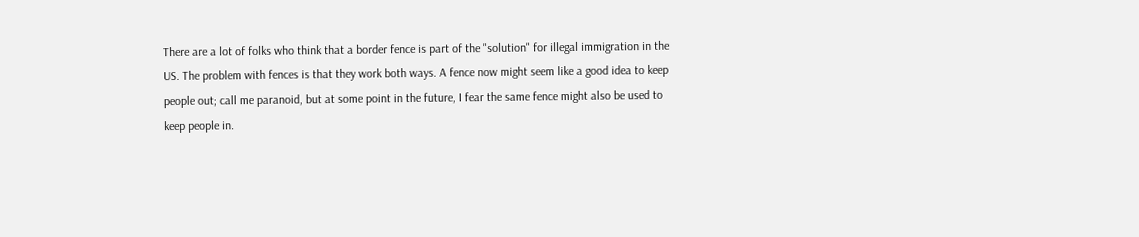There are a lot of folks who think that a border fence is part of the "solution" for illegal immigration in the US. The problem with fences is that they work both ways. A fence now might seem like a good idea to keep people out; call me paranoid, but at some point in the future, I fear the same fence might also be used to keep people in.